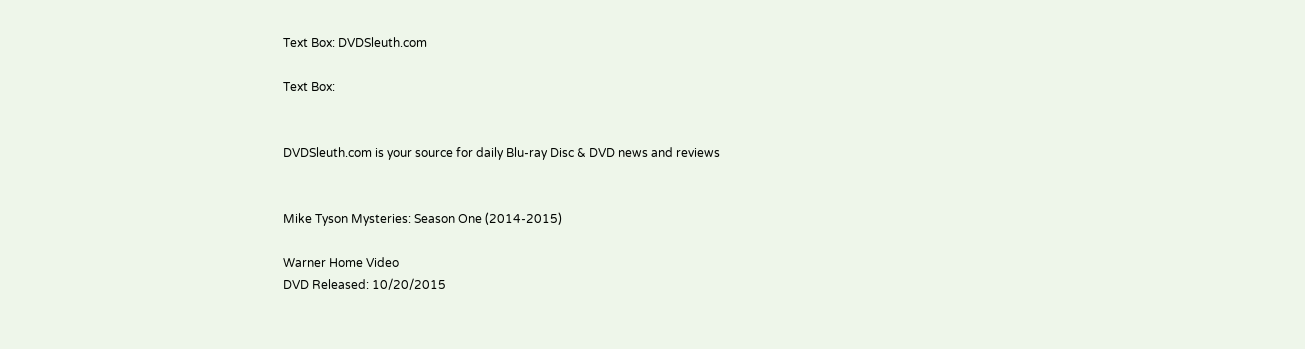Text Box: DVDSleuth.com

Text Box:


DVDSleuth.com is your source for daily Blu-ray Disc & DVD news and reviews


Mike Tyson Mysteries: Season One (2014-2015)

Warner Home Video
DVD Released: 10/20/2015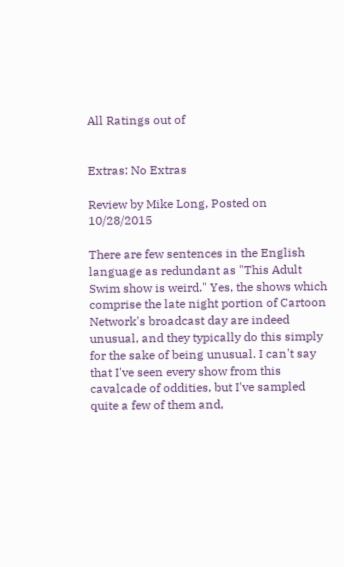All Ratings out of


Extras: No Extras

Review by Mike Long, Posted on 10/28/2015

There are few sentences in the English language as redundant as "This Adult Swim show is weird." Yes, the shows which comprise the late night portion of Cartoon Network's broadcast day are indeed unusual, and they typically do this simply for the sake of being unusual. I can't say that I've seen every show from this cavalcade of oddities, but I've sampled quite a few of them and,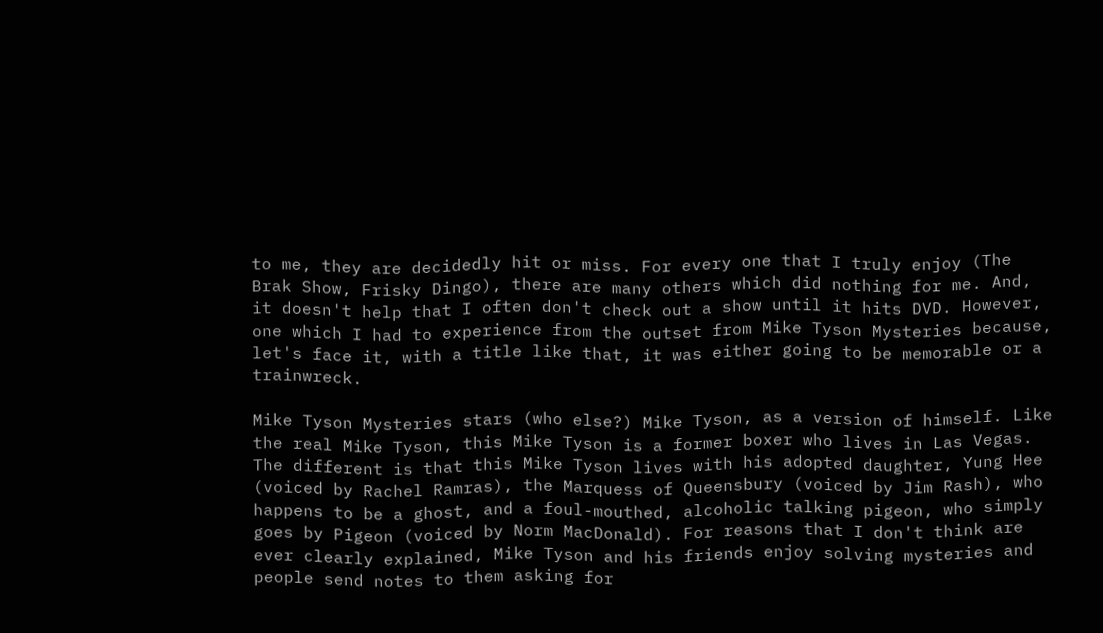to me, they are decidedly hit or miss. For every one that I truly enjoy (The Brak Show, Frisky Dingo), there are many others which did nothing for me. And, it doesn't help that I often don't check out a show until it hits DVD. However, one which I had to experience from the outset from Mike Tyson Mysteries because, let's face it, with a title like that, it was either going to be memorable or a trainwreck.

Mike Tyson Mysteries stars (who else?) Mike Tyson, as a version of himself. Like the real Mike Tyson, this Mike Tyson is a former boxer who lives in Las Vegas. The different is that this Mike Tyson lives with his adopted daughter, Yung Hee (voiced by Rachel Ramras), the Marquess of Queensbury (voiced by Jim Rash), who happens to be a ghost, and a foul-mouthed, alcoholic talking pigeon, who simply goes by Pigeon (voiced by Norm MacDonald). For reasons that I don't think are ever clearly explained, Mike Tyson and his friends enjoy solving mysteries and people send notes to them asking for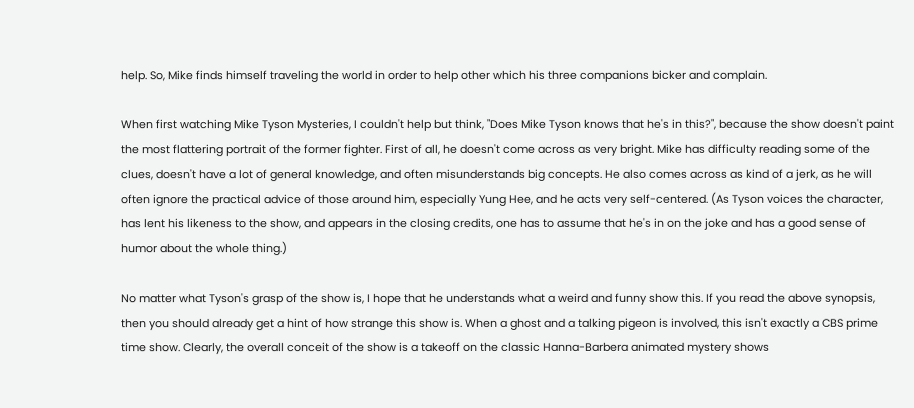help. So, Mike finds himself traveling the world in order to help other which his three companions bicker and complain.

When first watching Mike Tyson Mysteries, I couldn't help but think, "Does Mike Tyson knows that he's in this?", because the show doesn't paint the most flattering portrait of the former fighter. First of all, he doesn't come across as very bright. Mike has difficulty reading some of the clues, doesn't have a lot of general knowledge, and often misunderstands big concepts. He also comes across as kind of a jerk, as he will often ignore the practical advice of those around him, especially Yung Hee, and he acts very self-centered. (As Tyson voices the character, has lent his likeness to the show, and appears in the closing credits, one has to assume that he's in on the joke and has a good sense of humor about the whole thing.)

No matter what Tyson's grasp of the show is, I hope that he understands what a weird and funny show this. If you read the above synopsis, then you should already get a hint of how strange this show is. When a ghost and a talking pigeon is involved, this isn't exactly a CBS prime time show. Clearly, the overall conceit of the show is a takeoff on the classic Hanna-Barbera animated mystery shows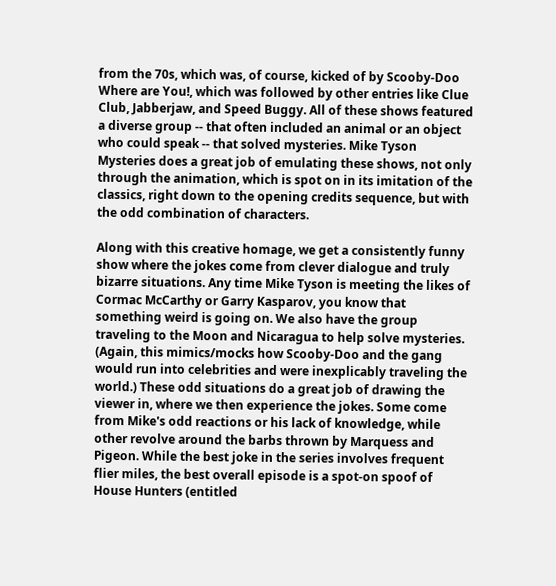from the 70s, which was, of course, kicked of by Scooby-Doo Where are You!, which was followed by other entries like Clue Club, Jabberjaw, and Speed Buggy. All of these shows featured a diverse group -- that often included an animal or an object who could speak -- that solved mysteries. Mike Tyson Mysteries does a great job of emulating these shows, not only through the animation, which is spot on in its imitation of the classics, right down to the opening credits sequence, but with the odd combination of characters.

Along with this creative homage, we get a consistently funny show where the jokes come from clever dialogue and truly bizarre situations. Any time Mike Tyson is meeting the likes of Cormac McCarthy or Garry Kasparov, you know that something weird is going on. We also have the group traveling to the Moon and Nicaragua to help solve mysteries. (Again, this mimics/mocks how Scooby-Doo and the gang would run into celebrities and were inexplicably traveling the world.) These odd situations do a great job of drawing the viewer in, where we then experience the jokes. Some come from Mike's odd reactions or his lack of knowledge, while other revolve around the barbs thrown by Marquess and Pigeon. While the best joke in the series involves frequent flier miles, the best overall episode is a spot-on spoof of House Hunters (entitled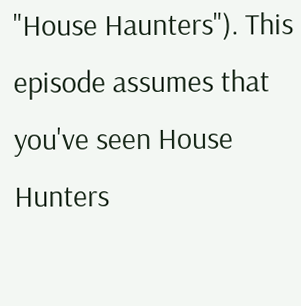"House Haunters"). This episode assumes that you've seen House Hunters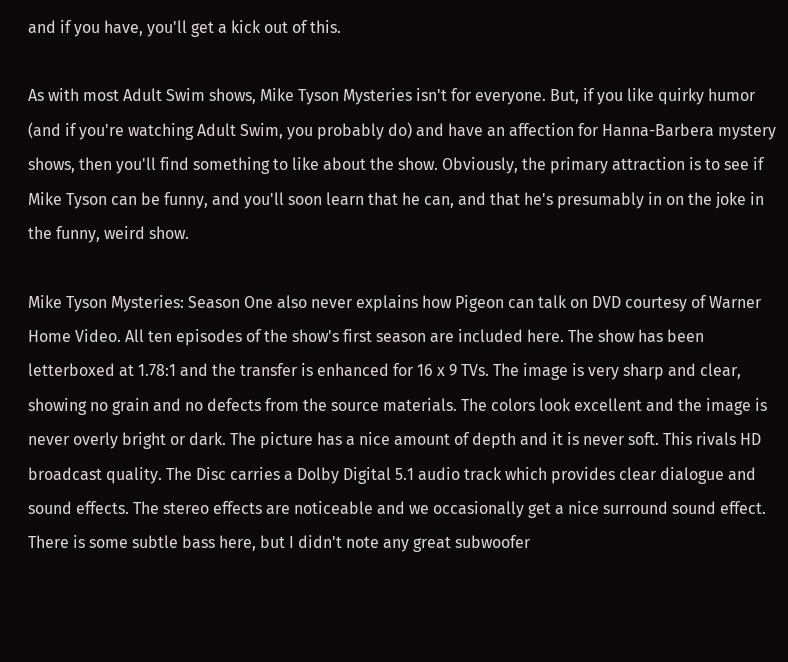and if you have, you'll get a kick out of this.

As with most Adult Swim shows, Mike Tyson Mysteries isn't for everyone. But, if you like quirky humor (and if you're watching Adult Swim, you probably do) and have an affection for Hanna-Barbera mystery shows, then you'll find something to like about the show. Obviously, the primary attraction is to see if Mike Tyson can be funny, and you'll soon learn that he can, and that he's presumably in on the joke in the funny, weird show.

Mike Tyson Mysteries: Season One also never explains how Pigeon can talk on DVD courtesy of Warner Home Video. All ten episodes of the show's first season are included here. The show has been letterboxed at 1.78:1 and the transfer is enhanced for 16 x 9 TVs. The image is very sharp and clear, showing no grain and no defects from the source materials. The colors look excellent and the image is never overly bright or dark. The picture has a nice amount of depth and it is never soft. This rivals HD broadcast quality. The Disc carries a Dolby Digital 5.1 audio track which provides clear dialogue and sound effects. The stereo effects are noticeable and we occasionally get a nice surround sound effect. There is some subtle bass here, but I didn't note any great subwoofer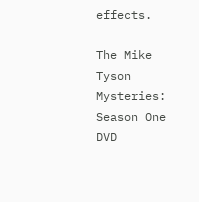effects.

The Mike Tyson Mysteries: Season One DVD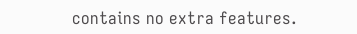contains no extra features.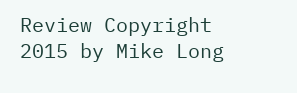Review Copyright 2015 by Mike Long